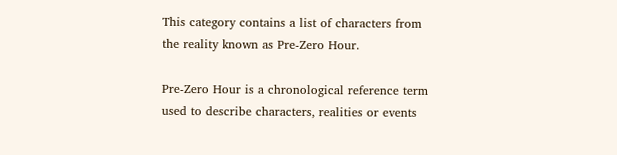This category contains a list of characters from the reality known as Pre-Zero Hour.

Pre-Zero Hour is a chronological reference term used to describe characters, realities or events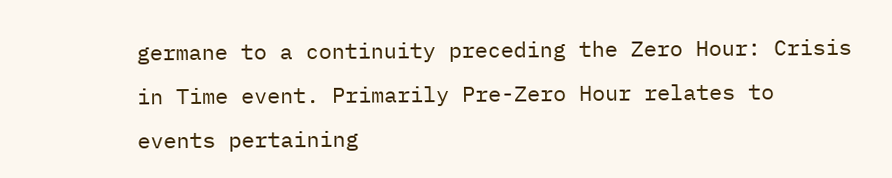germane to a continuity preceding the Zero Hour: Crisis in Time event. Primarily Pre-Zero Hour relates to events pertaining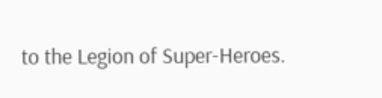to the Legion of Super-Heroes.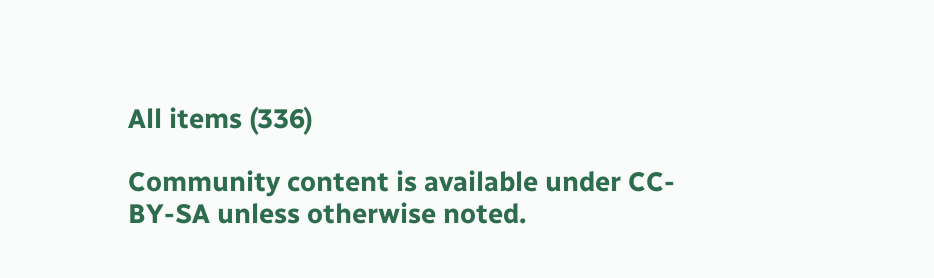All items (336)

Community content is available under CC-BY-SA unless otherwise noted.